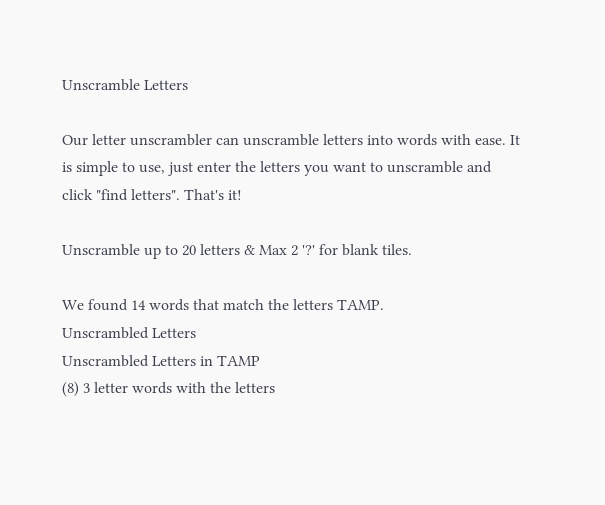Unscramble Letters

Our letter unscrambler can unscramble letters into words with ease. It is simple to use, just enter the letters you want to unscramble and click "find letters". That's it!

Unscramble up to 20 letters & Max 2 '?' for blank tiles.

We found 14 words that match the letters TAMP.
Unscrambled Letters
Unscrambled Letters in TAMP
(8) 3 letter words with the letters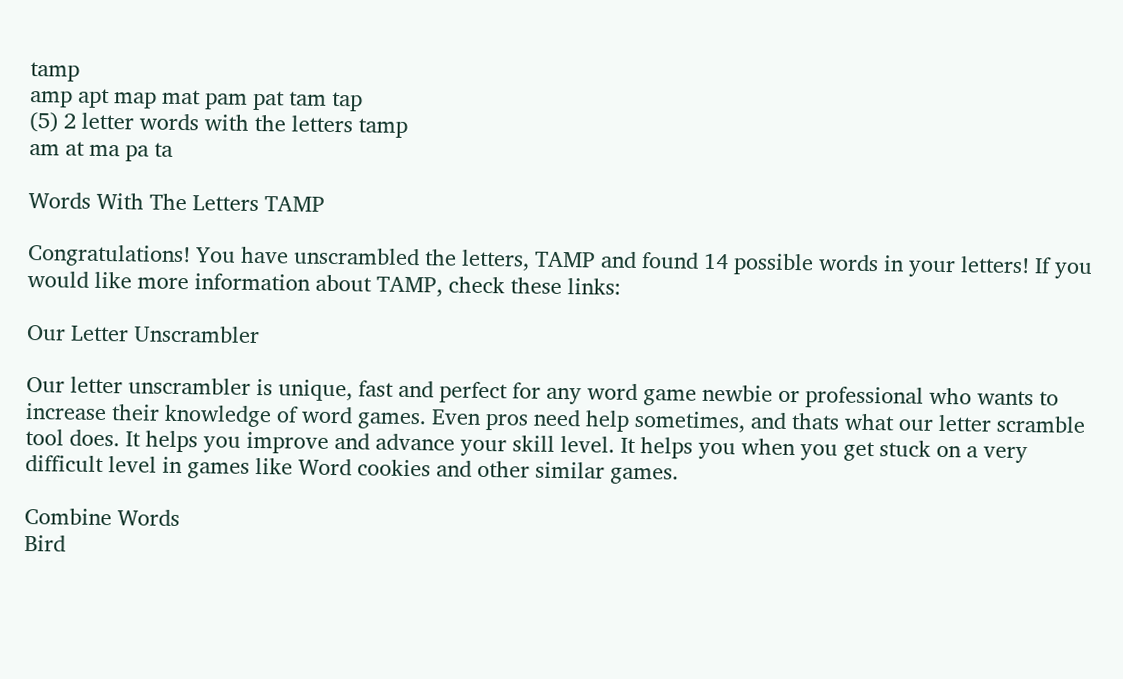tamp
amp apt map mat pam pat tam tap
(5) 2 letter words with the letters tamp
am at ma pa ta

Words With The Letters TAMP

Congratulations! You have unscrambled the letters, TAMP and found 14 possible words in your letters! If you would like more information about TAMP, check these links:

Our Letter Unscrambler

Our letter unscrambler is unique, fast and perfect for any word game newbie or professional who wants to increase their knowledge of word games. Even pros need help sometimes, and thats what our letter scramble tool does. It helps you improve and advance your skill level. It helps you when you get stuck on a very difficult level in games like Word cookies and other similar games.

Combine Words
Bird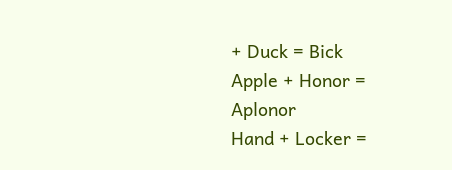+ Duck = Bick
Apple + Honor = Aplonor
Hand + Locker =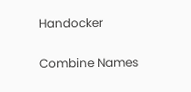Handocker

Combine Names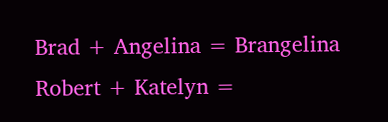Brad + Angelina = Brangelina
Robert + Katelyn =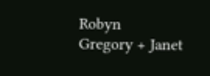Robyn
Gregory + Janet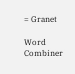= Granet

Word Combiner